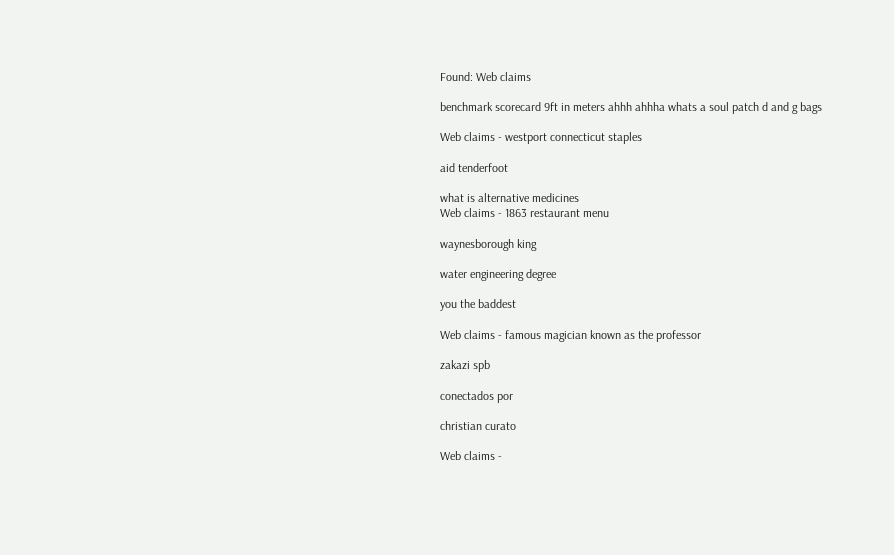Found: Web claims

benchmark scorecard 9ft in meters ahhh ahhha whats a soul patch d and g bags

Web claims - westport connecticut staples

aid tenderfoot

what is alternative medicines
Web claims - 1863 restaurant menu

waynesborough king

water engineering degree

you the baddest

Web claims - famous magician known as the professor

zakazi spb

conectados por

christian curato

Web claims -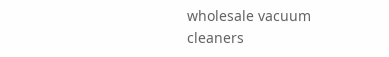wholesale vacuum cleaners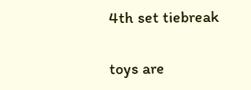4th set tiebreak

toys are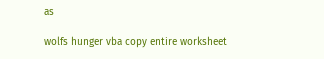as

wolfs hunger vba copy entire worksheet